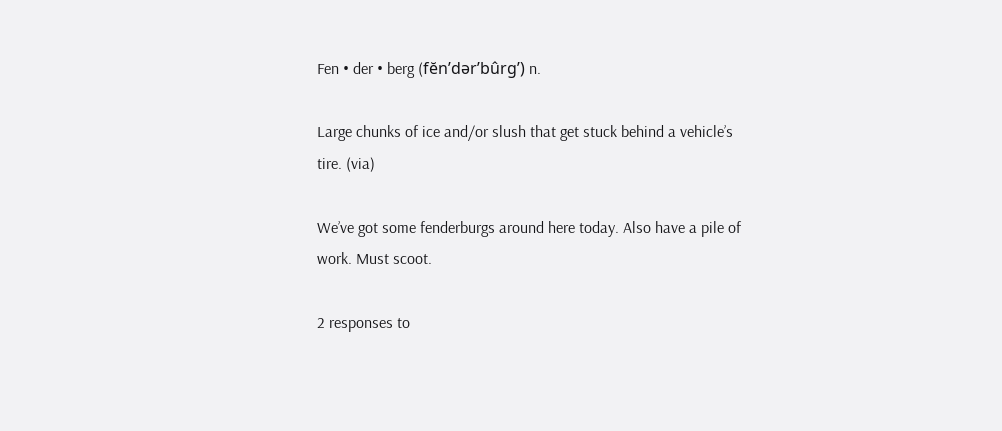Fen • der • berg (fĕn’dər’bûrg’) n.

Large chunks of ice and/or slush that get stuck behind a vehicle’s tire. (via)

We’ve got some fenderburgs around here today. Also have a pile of work. Must scoot.

2 responses to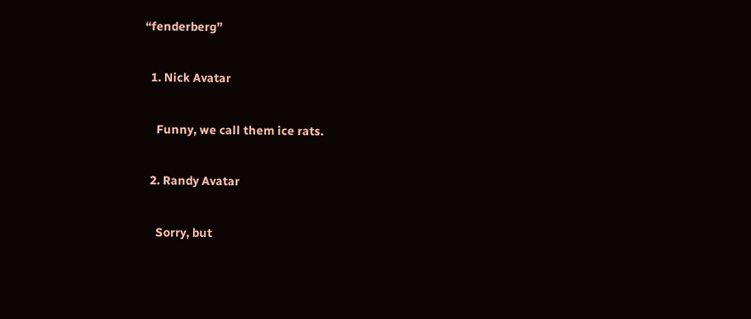“fenderberg”

  1. Nick Avatar

    Funny, we call them ice rats.

  2. Randy Avatar

    Sorry, but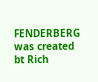FENDERBERG was created bt Rich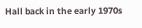Hall back in the early 1970s